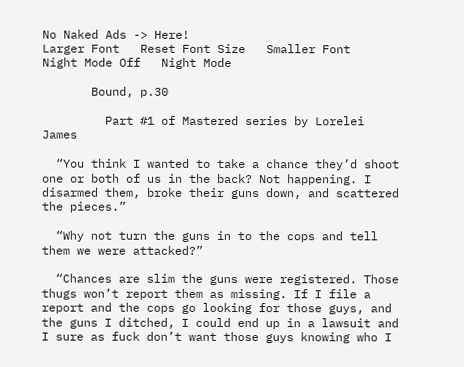No Naked Ads -> Here!
Larger Font   Reset Font Size   Smaller Font       Night Mode Off   Night Mode

       Bound, p.30

         Part #1 of Mastered series by Lorelei James

  “You think I wanted to take a chance they’d shoot one or both of us in the back? Not happening. I disarmed them, broke their guns down, and scattered the pieces.”

  “Why not turn the guns in to the cops and tell them we were attacked?”

  “Chances are slim the guns were registered. Those thugs won’t report them as missing. If I file a report and the cops go looking for those guys, and the guns I ditched, I could end up in a lawsuit and I sure as fuck don’t want those guys knowing who I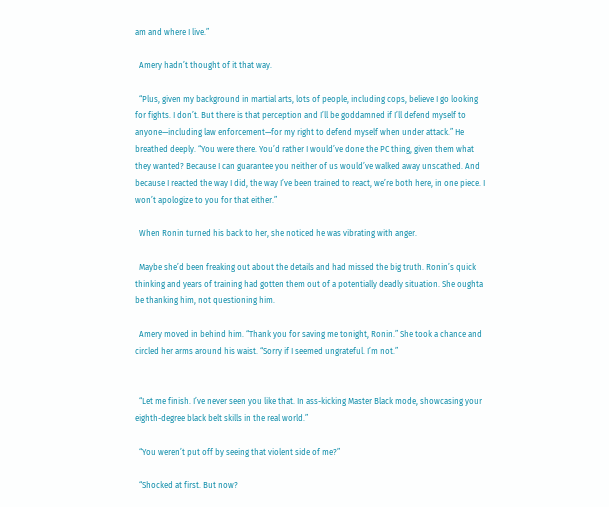am and where I live.”

  Amery hadn’t thought of it that way.

  “Plus, given my background in martial arts, lots of people, including cops, believe I go looking for fights. I don’t. But there is that perception and I’ll be goddamned if I’ll defend myself to anyone—including law enforcement—for my right to defend myself when under attack.” He breathed deeply. “You were there. You’d rather I would’ve done the PC thing, given them what they wanted? Because I can guarantee you neither of us would’ve walked away unscathed. And because I reacted the way I did, the way I’ve been trained to react, we’re both here, in one piece. I won’t apologize to you for that either.”

  When Ronin turned his back to her, she noticed he was vibrating with anger.

  Maybe she’d been freaking out about the details and had missed the big truth. Ronin’s quick thinking and years of training had gotten them out of a potentially deadly situation. She oughta be thanking him, not questioning him.

  Amery moved in behind him. “Thank you for saving me tonight, Ronin.” She took a chance and circled her arms around his waist. “Sorry if I seemed ungrateful. I’m not.”


  “Let me finish. I’ve never seen you like that. In ass-kicking Master Black mode, showcasing your eighth-degree black belt skills in the real world.”

  “You weren’t put off by seeing that violent side of me?”

  “Shocked at first. But now?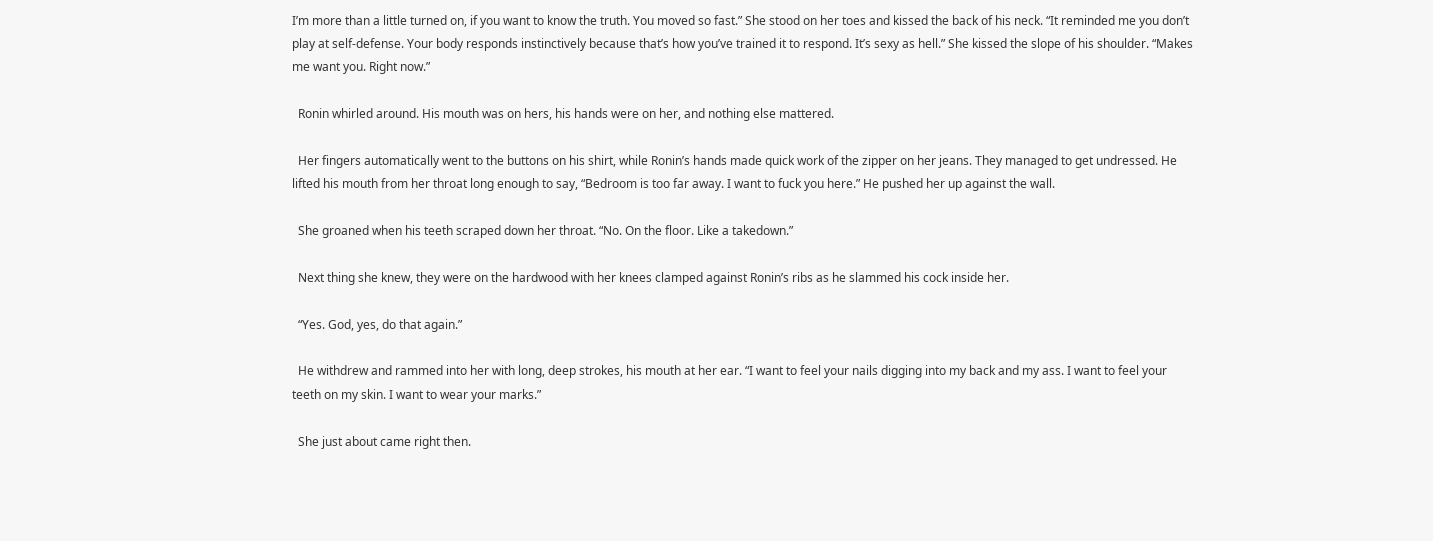I’m more than a little turned on, if you want to know the truth. You moved so fast.” She stood on her toes and kissed the back of his neck. “It reminded me you don’t play at self-defense. Your body responds instinctively because that’s how you’ve trained it to respond. It’s sexy as hell.” She kissed the slope of his shoulder. “Makes me want you. Right now.”

  Ronin whirled around. His mouth was on hers, his hands were on her, and nothing else mattered.

  Her fingers automatically went to the buttons on his shirt, while Ronin’s hands made quick work of the zipper on her jeans. They managed to get undressed. He lifted his mouth from her throat long enough to say, “Bedroom is too far away. I want to fuck you here.” He pushed her up against the wall.

  She groaned when his teeth scraped down her throat. “No. On the floor. Like a takedown.”

  Next thing she knew, they were on the hardwood with her knees clamped against Ronin’s ribs as he slammed his cock inside her.

  “Yes. God, yes, do that again.”

  He withdrew and rammed into her with long, deep strokes, his mouth at her ear. “I want to feel your nails digging into my back and my ass. I want to feel your teeth on my skin. I want to wear your marks.”

  She just about came right then.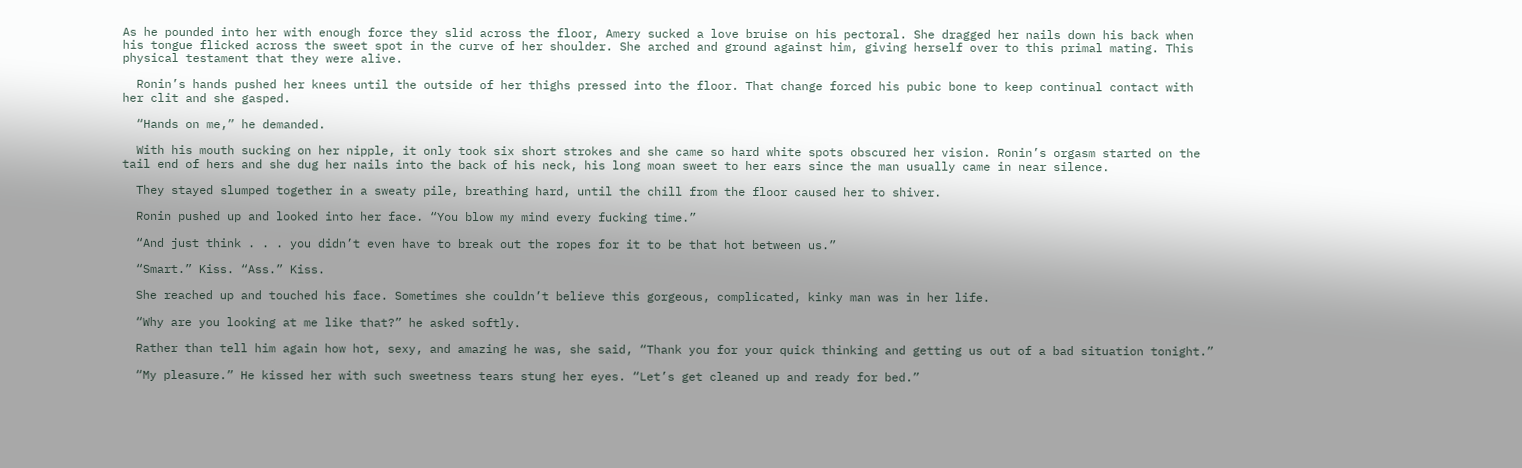As he pounded into her with enough force they slid across the floor, Amery sucked a love bruise on his pectoral. She dragged her nails down his back when his tongue flicked across the sweet spot in the curve of her shoulder. She arched and ground against him, giving herself over to this primal mating. This physical testament that they were alive.

  Ronin’s hands pushed her knees until the outside of her thighs pressed into the floor. That change forced his pubic bone to keep continual contact with her clit and she gasped.

  “Hands on me,” he demanded.

  With his mouth sucking on her nipple, it only took six short strokes and she came so hard white spots obscured her vision. Ronin’s orgasm started on the tail end of hers and she dug her nails into the back of his neck, his long moan sweet to her ears since the man usually came in near silence.

  They stayed slumped together in a sweaty pile, breathing hard, until the chill from the floor caused her to shiver.

  Ronin pushed up and looked into her face. “You blow my mind every fucking time.”

  “And just think . . . you didn’t even have to break out the ropes for it to be that hot between us.”

  “Smart.” Kiss. “Ass.” Kiss.

  She reached up and touched his face. Sometimes she couldn’t believe this gorgeous, complicated, kinky man was in her life.

  “Why are you looking at me like that?” he asked softly.

  Rather than tell him again how hot, sexy, and amazing he was, she said, “Thank you for your quick thinking and getting us out of a bad situation tonight.”

  “My pleasure.” He kissed her with such sweetness tears stung her eyes. “Let’s get cleaned up and ready for bed.”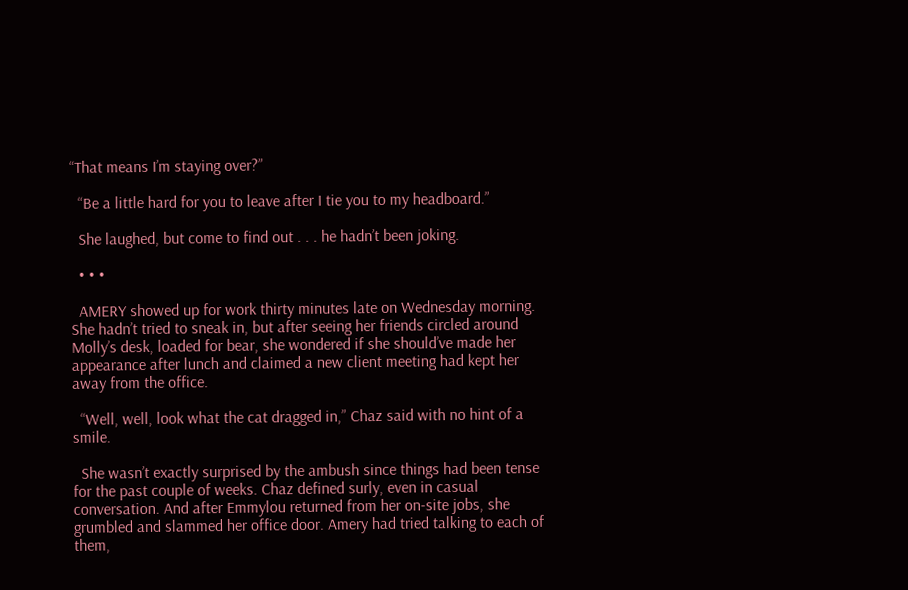“That means I’m staying over?”

  “Be a little hard for you to leave after I tie you to my headboard.”

  She laughed, but come to find out . . . he hadn’t been joking.

  • • •

  AMERY showed up for work thirty minutes late on Wednesday morning. She hadn’t tried to sneak in, but after seeing her friends circled around Molly’s desk, loaded for bear, she wondered if she should’ve made her appearance after lunch and claimed a new client meeting had kept her away from the office.

  “Well, well, look what the cat dragged in,” Chaz said with no hint of a smile.

  She wasn’t exactly surprised by the ambush since things had been tense for the past couple of weeks. Chaz defined surly, even in casual conversation. And after Emmylou returned from her on-site jobs, she grumbled and slammed her office door. Amery had tried talking to each of them,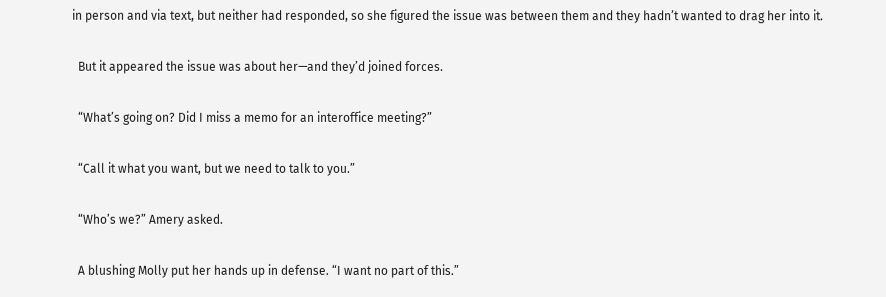in person and via text, but neither had responded, so she figured the issue was between them and they hadn’t wanted to drag her into it.

  But it appeared the issue was about her—and they’d joined forces.

  “What’s going on? Did I miss a memo for an interoffice meeting?”

  “Call it what you want, but we need to talk to you.”

  “Who’s we?” Amery asked.

  A blushing Molly put her hands up in defense. “I want no part of this.”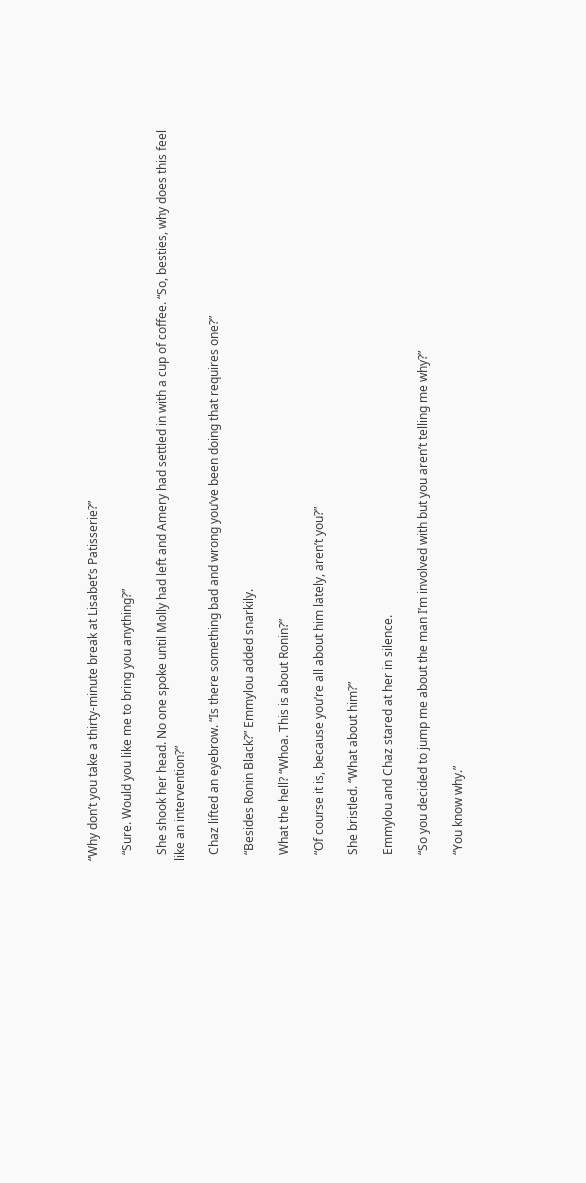“Why don’t you take a thirty-minute break at Lisabet’s Patisserie?”

  “Sure. Would you like me to bring you anything?”

  She shook her head. No one spoke until Molly had left and Amery had settled in with a cup of coffee. “So, besties, why does this feel like an intervention?”

  Chaz lifted an eyebrow. “Is there something bad and wrong you’ve been doing that requires one?”

  “Besides Ronin Black?” Emmylou added snarkily.

  What the hell? “Whoa. This is about Ronin?”

  “Of course it is, because you’re all about him lately, aren’t you?”

  She bristled. “What about him?”

  Emmylou and Chaz stared at her in silence.

  “So you decided to jump me about the man I’m involved with but you aren’t telling me why?”

  “You know why.”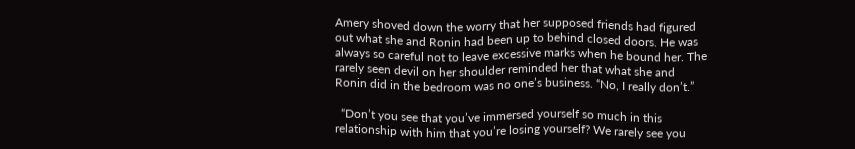Amery shoved down the worry that her supposed friends had figured out what she and Ronin had been up to behind closed doors. He was always so careful not to leave excessive marks when he bound her. The rarely seen devil on her shoulder reminded her that what she and Ronin did in the bedroom was no one’s business. “No, I really don’t.”

  “Don’t you see that you’ve immersed yourself so much in this relationship with him that you’re losing yourself? We rarely see you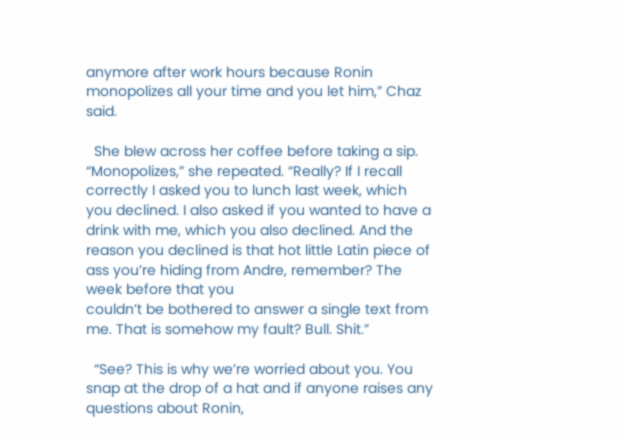anymore after work hours because Ronin monopolizes all your time and you let him,” Chaz said.

  She blew across her coffee before taking a sip. “Monopolizes,” she repeated. “Really? If I recall correctly I asked you to lunch last week, which you declined. I also asked if you wanted to have a drink with me, which you also declined. And the reason you declined is that hot little Latin piece of ass you’re hiding from Andre, remember? The week before that you
couldn’t be bothered to answer a single text from me. That is somehow my fault? Bull. Shit.”

  “See? This is why we’re worried about you. You snap at the drop of a hat and if anyone raises any questions about Ronin,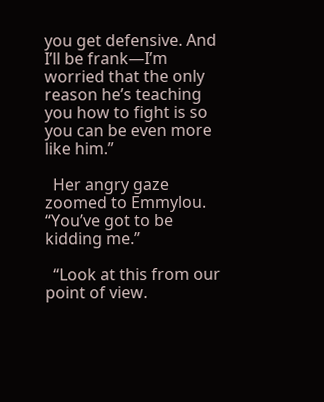you get defensive. And I’ll be frank—I’m worried that the only reason he’s teaching you how to fight is so you can be even more like him.”

  Her angry gaze zoomed to Emmylou. “You’ve got to be kidding me.”

  “Look at this from our point of view.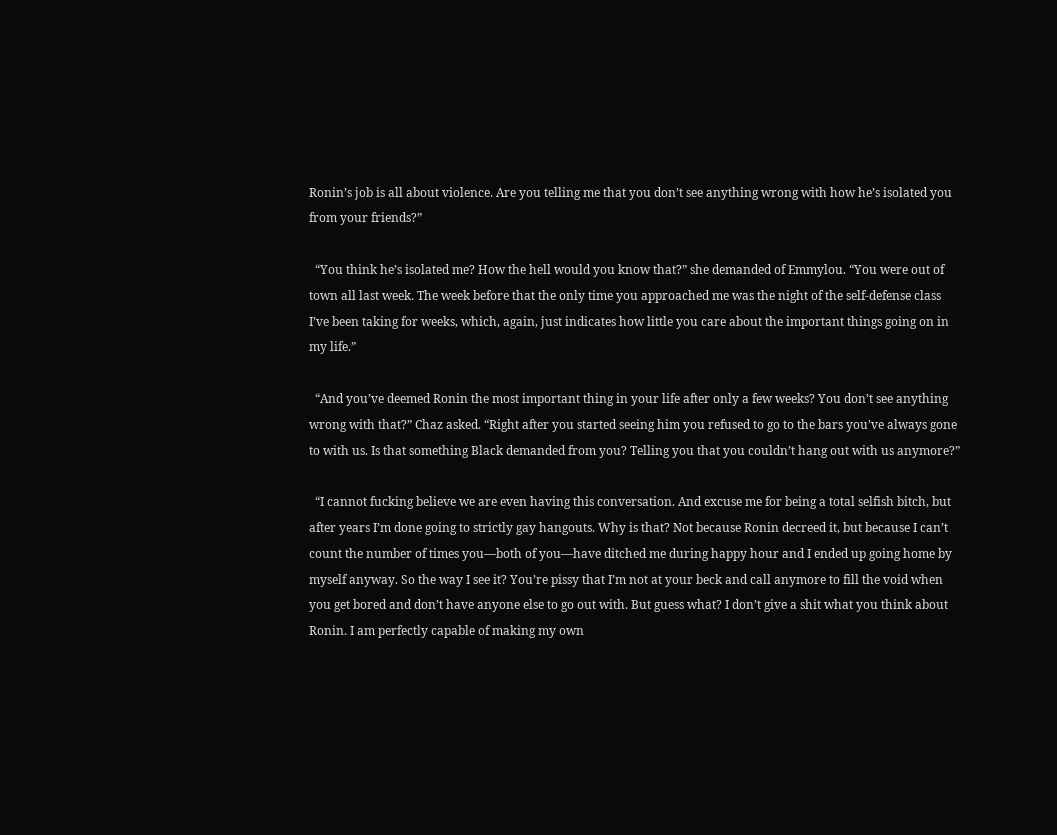Ronin’s job is all about violence. Are you telling me that you don’t see anything wrong with how he’s isolated you from your friends?”

  “You think he’s isolated me? How the hell would you know that?” she demanded of Emmylou. “You were out of town all last week. The week before that the only time you approached me was the night of the self-defense class I’ve been taking for weeks, which, again, just indicates how little you care about the important things going on in my life.”

  “And you’ve deemed Ronin the most important thing in your life after only a few weeks? You don’t see anything wrong with that?” Chaz asked. “Right after you started seeing him you refused to go to the bars you’ve always gone to with us. Is that something Black demanded from you? Telling you that you couldn’t hang out with us anymore?”

  “I cannot fucking believe we are even having this conversation. And excuse me for being a total selfish bitch, but after years I’m done going to strictly gay hangouts. Why is that? Not because Ronin decreed it, but because I can’t count the number of times you—both of you—have ditched me during happy hour and I ended up going home by myself anyway. So the way I see it? You’re pissy that I’m not at your beck and call anymore to fill the void when you get bored and don’t have anyone else to go out with. But guess what? I don’t give a shit what you think about Ronin. I am perfectly capable of making my own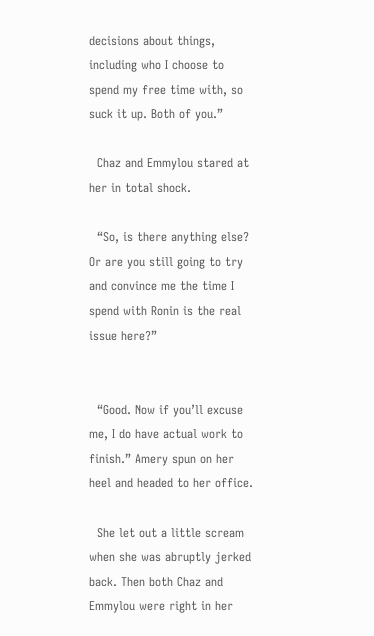decisions about things, including who I choose to spend my free time with, so suck it up. Both of you.”

  Chaz and Emmylou stared at her in total shock.

  “So, is there anything else? Or are you still going to try and convince me the time I spend with Ronin is the real issue here?”


  “Good. Now if you’ll excuse me, I do have actual work to finish.” Amery spun on her heel and headed to her office.

  She let out a little scream when she was abruptly jerked back. Then both Chaz and Emmylou were right in her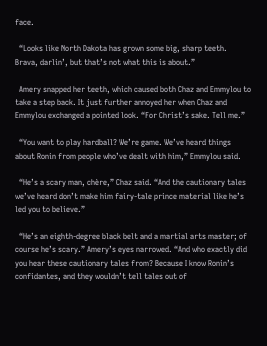face.

  “Looks like North Dakota has grown some big, sharp teeth. Brava, darlin’, but that’s not what this is about.”

  Amery snapped her teeth, which caused both Chaz and Emmylou to take a step back. It just further annoyed her when Chaz and Emmylou exchanged a pointed look. “For Christ’s sake. Tell me.”

  “You want to play hardball? We’re game. We’ve heard things about Ronin from people who’ve dealt with him,” Emmylou said.

  “He’s a scary man, chère,” Chaz said. “And the cautionary tales we’ve heard don’t make him fairy-tale prince material like he’s led you to believe.”

  “He’s an eighth-degree black belt and a martial arts master; of course he’s scary.” Amery’s eyes narrowed. “And who exactly did you hear these cautionary tales from? Because I know Ronin’s confidantes, and they wouldn’t tell tales out of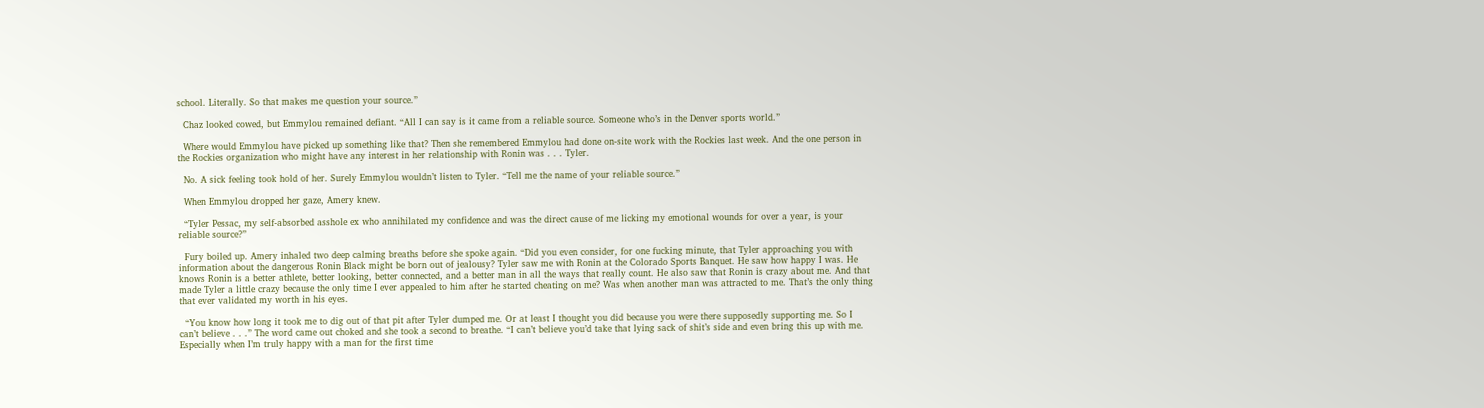school. Literally. So that makes me question your source.”

  Chaz looked cowed, but Emmylou remained defiant. “All I can say is it came from a reliable source. Someone who’s in the Denver sports world.”

  Where would Emmylou have picked up something like that? Then she remembered Emmylou had done on-site work with the Rockies last week. And the one person in the Rockies organization who might have any interest in her relationship with Ronin was . . . Tyler.

  No. A sick feeling took hold of her. Surely Emmylou wouldn’t listen to Tyler. “Tell me the name of your reliable source.”

  When Emmylou dropped her gaze, Amery knew.

  “Tyler Pessac, my self-absorbed asshole ex who annihilated my confidence and was the direct cause of me licking my emotional wounds for over a year, is your reliable source?”

  Fury boiled up. Amery inhaled two deep calming breaths before she spoke again. “Did you even consider, for one fucking minute, that Tyler approaching you with information about the dangerous Ronin Black might be born out of jealousy? Tyler saw me with Ronin at the Colorado Sports Banquet. He saw how happy I was. He knows Ronin is a better athlete, better looking, better connected, and a better man in all the ways that really count. He also saw that Ronin is crazy about me. And that made Tyler a little crazy because the only time I ever appealed to him after he started cheating on me? Was when another man was attracted to me. That’s the only thing that ever validated my worth in his eyes.

  “You know how long it took me to dig out of that pit after Tyler dumped me. Or at least I thought you did because you were there supposedly supporting me. So I can’t believe . . .” The word came out choked and she took a second to breathe. “I can’t believe you’d take that lying sack of shit’s side and even bring this up with me. Especially when I’m truly happy with a man for the first time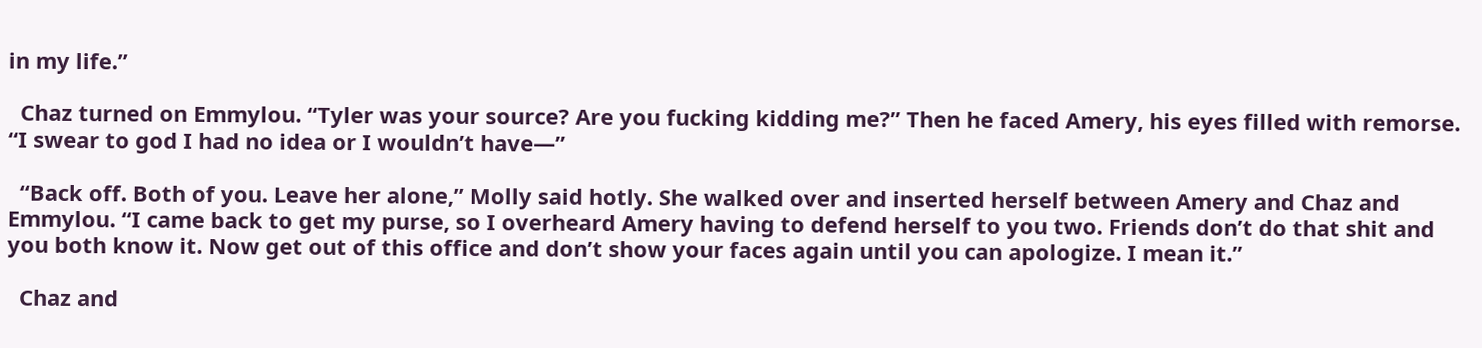in my life.”

  Chaz turned on Emmylou. “Tyler was your source? Are you fucking kidding me?” Then he faced Amery, his eyes filled with remorse. “I swear to god I had no idea or I wouldn’t have—”

  “Back off. Both of you. Leave her alone,” Molly said hotly. She walked over and inserted herself between Amery and Chaz and Emmylou. “I came back to get my purse, so I overheard Amery having to defend herself to you two. Friends don’t do that shit and you both know it. Now get out of this office and don’t show your faces again until you can apologize. I mean it.”

  Chaz and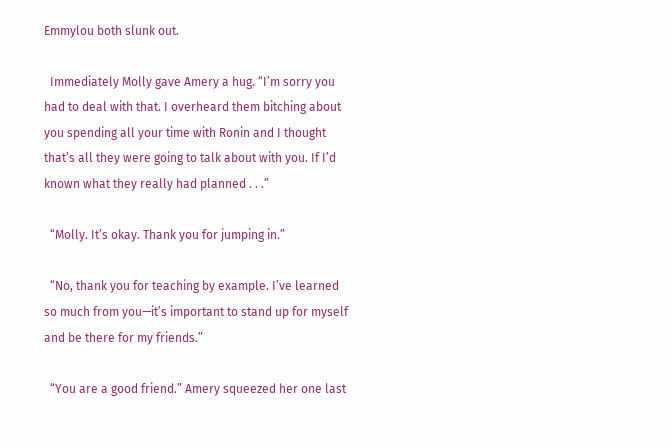Emmylou both slunk out.

  Immediately Molly gave Amery a hug. “I’m sorry you had to deal with that. I overheard them bitching about you spending all your time with Ronin and I thought that’s all they were going to talk about with you. If I’d known what they really had planned . . .”

  “Molly. It’s okay. Thank you for jumping in.”

  “No, thank you for teaching by example. I’ve learned so much from you—it’s important to stand up for myself and be there for my friends.”

  “You are a good friend.” Amery squeezed her one last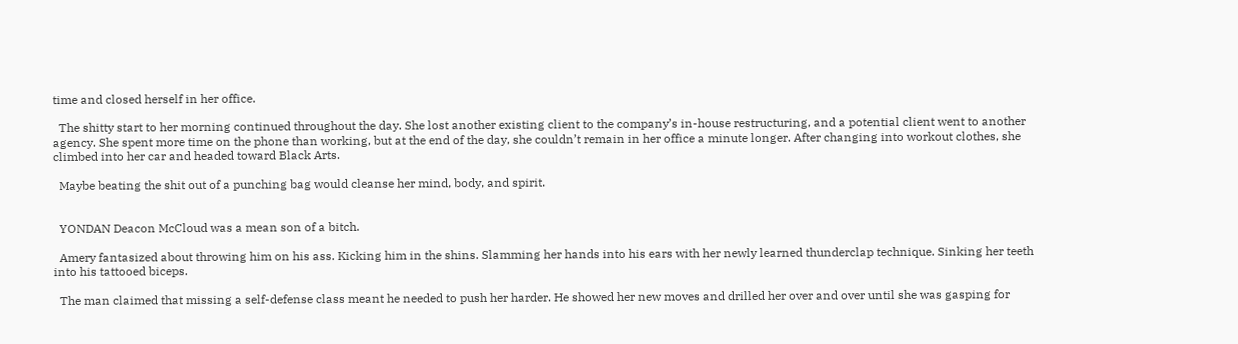time and closed herself in her office.

  The shitty start to her morning continued throughout the day. She lost another existing client to the company’s in-house restructuring, and a potential client went to another agency. She spent more time on the phone than working, but at the end of the day, she couldn’t remain in her office a minute longer. After changing into workout clothes, she climbed into her car and headed toward Black Arts.

  Maybe beating the shit out of a punching bag would cleanse her mind, body, and spirit.


  YONDAN Deacon McCloud was a mean son of a bitch.

  Amery fantasized about throwing him on his ass. Kicking him in the shins. Slamming her hands into his ears with her newly learned thunderclap technique. Sinking her teeth into his tattooed biceps.

  The man claimed that missing a self-defense class meant he needed to push her harder. He showed her new moves and drilled her over and over until she was gasping for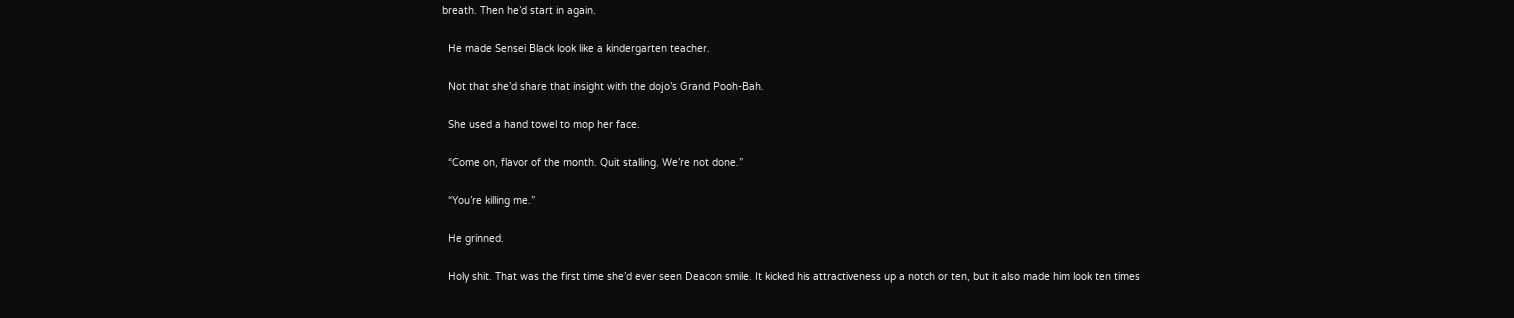breath. Then he’d start in again.

  He made Sensei Black look like a kindergarten teacher.

  Not that she’d share that insight with the dojo’s Grand Pooh-Bah.

  She used a hand towel to mop her face.

  “Come on, flavor of the month. Quit stalling. We’re not done.”

  “You’re killing me.”

  He grinned.

  Holy shit. That was the first time she’d ever seen Deacon smile. It kicked his attractiveness up a notch or ten, but it also made him look ten times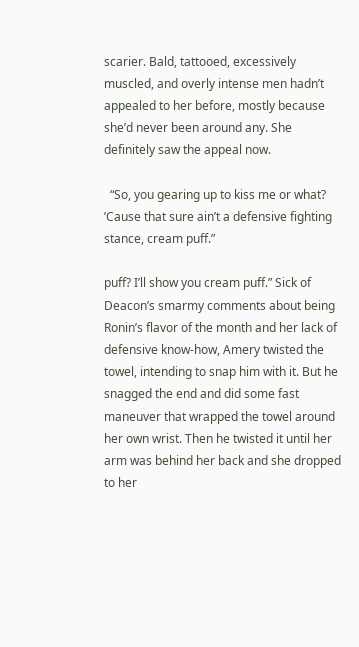scarier. Bald, tattooed, excessively muscled, and overly intense men hadn’t appealed to her before, mostly because she’d never been around any. She definitely saw the appeal now.

  “So, you gearing up to kiss me or what? ’Cause that sure ain’t a defensive fighting stance, cream puff.”

puff? I’ll show you cream puff.” Sick of Deacon’s smarmy comments about being Ronin’s flavor of the month and her lack of defensive know-how, Amery twisted the towel, intending to snap him with it. But he snagged the end and did some fast maneuver that wrapped the towel around her own wrist. Then he twisted it until her arm was behind her back and she dropped to her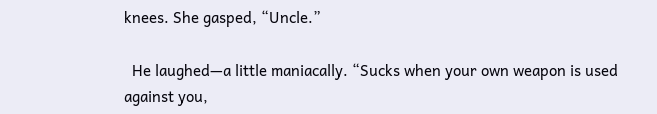knees. She gasped, “Uncle.”

  He laughed—a little maniacally. “Sucks when your own weapon is used against you,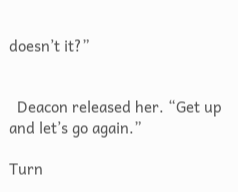doesn’t it?”


  Deacon released her. “Get up and let’s go again.”

Turn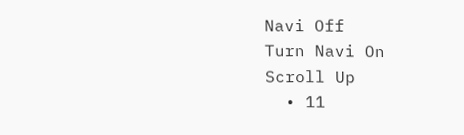Navi Off
Turn Navi On
Scroll Up
  • 11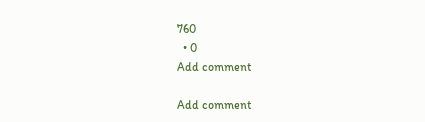760
  • 0
Add comment

Add comment